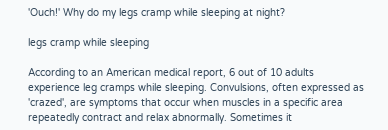'Ouch!' Why do my legs cramp while sleeping at night?

legs cramp while sleeping

According to an American medical report, 6 out of 10 adults experience leg cramps while sleeping. Convulsions, often expressed as 'crazed', are symptoms that occur when muscles in a specific area repeatedly contract and relax abnormally. Sometimes it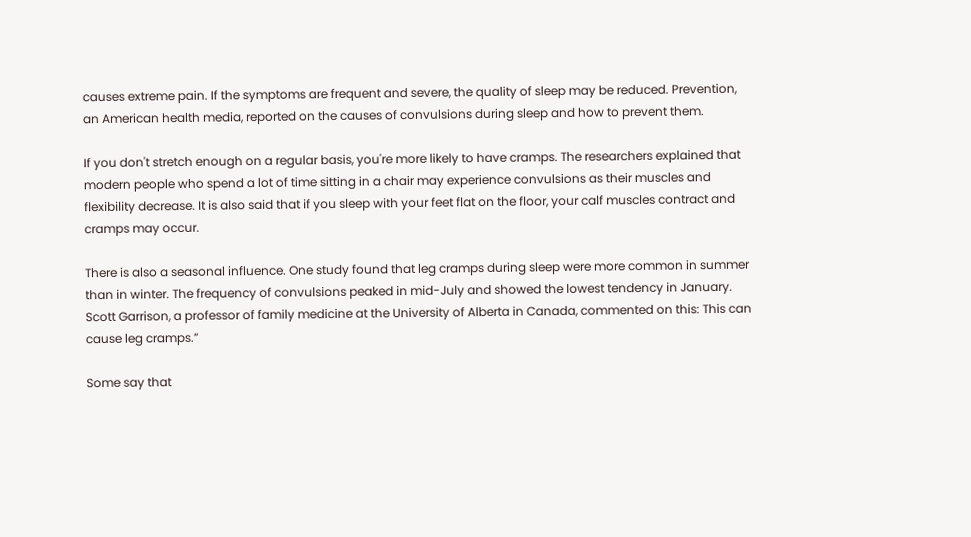causes extreme pain. If the symptoms are frequent and severe, the quality of sleep may be reduced. Prevention, an American health media, reported on the causes of convulsions during sleep and how to prevent them.

If you don't stretch enough on a regular basis, you're more likely to have cramps. The researchers explained that modern people who spend a lot of time sitting in a chair may experience convulsions as their muscles and flexibility decrease. It is also said that if you sleep with your feet flat on the floor, your calf muscles contract and cramps may occur.

There is also a seasonal influence. One study found that leg cramps during sleep were more common in summer than in winter. The frequency of convulsions peaked in mid-July and showed the lowest tendency in January. Scott Garrison, a professor of family medicine at the University of Alberta in Canada, commented on this: This can cause leg cramps.”

Some say that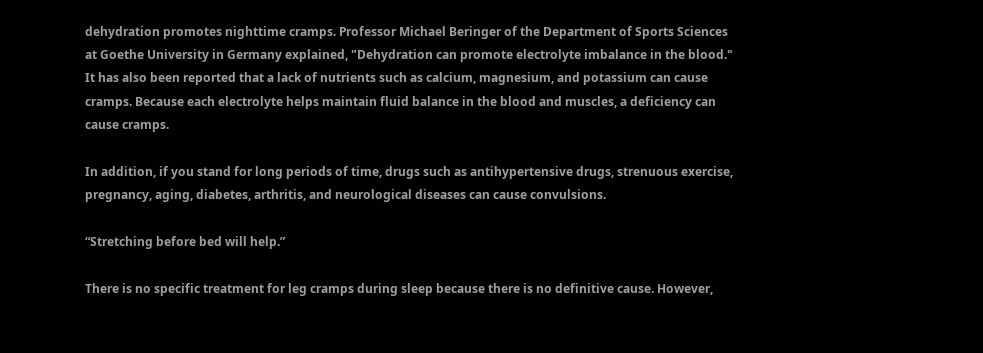dehydration promotes nighttime cramps. Professor Michael Beringer of the Department of Sports Sciences at Goethe University in Germany explained, "Dehydration can promote electrolyte imbalance in the blood." It has also been reported that a lack of nutrients such as calcium, magnesium, and potassium can cause cramps. Because each electrolyte helps maintain fluid balance in the blood and muscles, a deficiency can cause cramps.

In addition, if you stand for long periods of time, drugs such as antihypertensive drugs, strenuous exercise, pregnancy, aging, diabetes, arthritis, and neurological diseases can cause convulsions.

“Stretching before bed will help.”

There is no specific treatment for leg cramps during sleep because there is no definitive cause. However,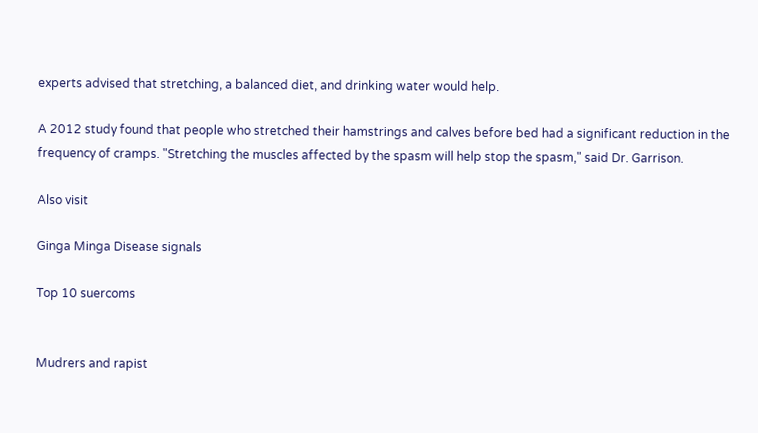experts advised that stretching, a balanced diet, and drinking water would help.

A 2012 study found that people who stretched their hamstrings and calves before bed had a significant reduction in the frequency of cramps. "Stretching the muscles affected by the spasm will help stop the spasm," said Dr. Garrison.

Also visit

Ginga Minga Disease signals

Top 10 suercoms


Mudrers and rapist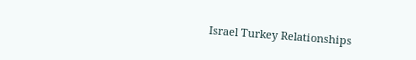Israel Turkey Relationships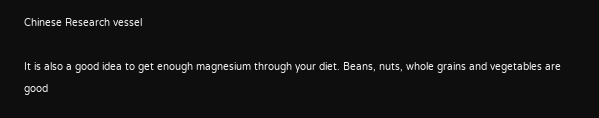Chinese Research vessel

It is also a good idea to get enough magnesium through your diet. Beans, nuts, whole grains and vegetables are good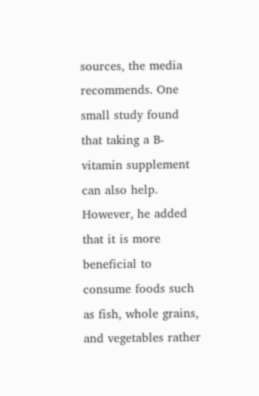sources, the media recommends. One small study found that taking a B-vitamin supplement can also help. However, he added that it is more beneficial to consume foods such as fish, whole grains, and vegetables rather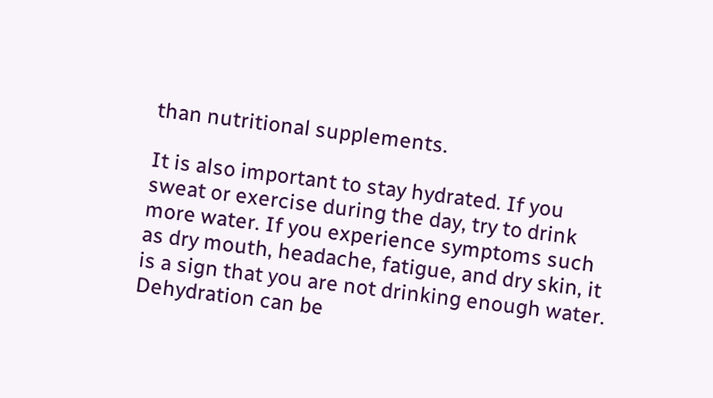than nutritional supplements.

It is also important to stay hydrated. If you sweat or exercise during the day, try to drink more water. If you experience symptoms such as dry mouth, headache, fatigue, and dry skin, it is a sign that you are not drinking enough water. Dehydration can be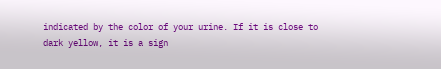indicated by the color of your urine. If it is close to dark yellow, it is a sign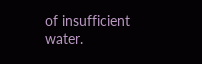of insufficient water.